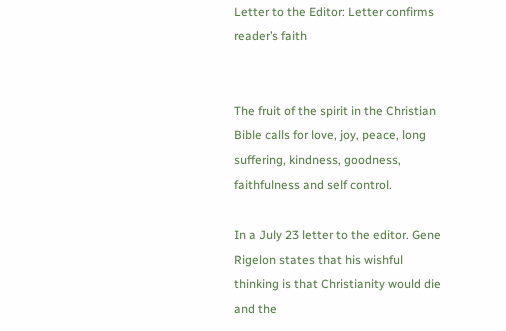Letter to the Editor: Letter confirms reader’s faith


The fruit of the spirit in the Christian Bible calls for love, joy, peace, long suffering, kindness, goodness, faithfulness and self control.

In a July 23 letter to the editor. Gene Rigelon states that his wishful thinking is that Christianity would die and the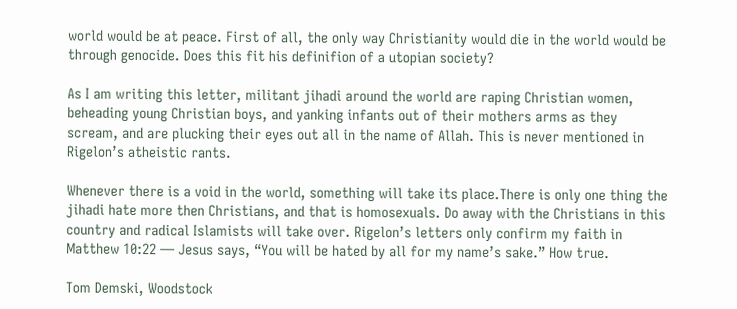world would be at peace. First of all, the only way Christianity would die in the world would be through genocide. Does this fit his definifion of a utopian society?

As I am writing this letter, militant jihadi around the world are raping Christian women, beheading young Christian boys, and yanking infants out of their mothers arms as they scream, and are plucking their eyes out all in the name of Allah. This is never mentioned in Rigelon’s atheistic rants.

Whenever there is a void in the world, something will take its place.There is only one thing the jihadi hate more then Christians, and that is homosexuals. Do away with the Christians in this country and radical Islamists will take over. Rigelon’s letters only confirm my faith in Matthew 10:22 — Jesus says, “You will be hated by all for my name’s sake.” How true.

Tom Demski, Woodstock